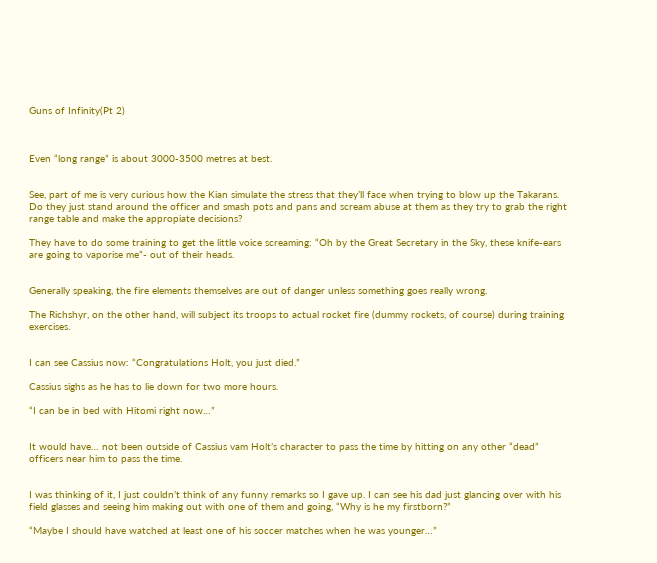Guns of Infinity(Pt 2)



Even “long range” is about 3000-3500 metres at best.


See, part of me is very curious how the Kian simulate the stress that they’ll face when trying to blow up the Takarans. Do they just stand around the officer and smash pots and pans and scream abuse at them as they try to grab the right range table and make the appropiate decisions?

They have to do some training to get the little voice screaming: “Oh by the Great Secretary in the Sky, these knife-ears are going to vaporise me”- out of their heads.


Generally speaking, the fire elements themselves are out of danger unless something goes really wrong.

The Richshyr, on the other hand, will subject its troops to actual rocket fire (dummy rockets, of course) during training exercises.


I can see Cassius now: “Congratulations Holt, you just died.”

Cassius sighs as he has to lie down for two more hours.

“I can be in bed with Hitomi right now…”


It would have… not been outside of Cassius vam Holt’s character to pass the time by hitting on any other “dead” officers near him to pass the time.


I was thinking of it, I just couldn’t think of any funny remarks so I gave up. I can see his dad just glancing over with his field glasses and seeing him making out with one of them and going, “Why is he my firstborn?”

“Maybe I should have watched at least one of his soccer matches when he was younger…”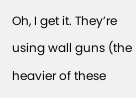Oh, I get it. They’re using wall guns (the heavier of these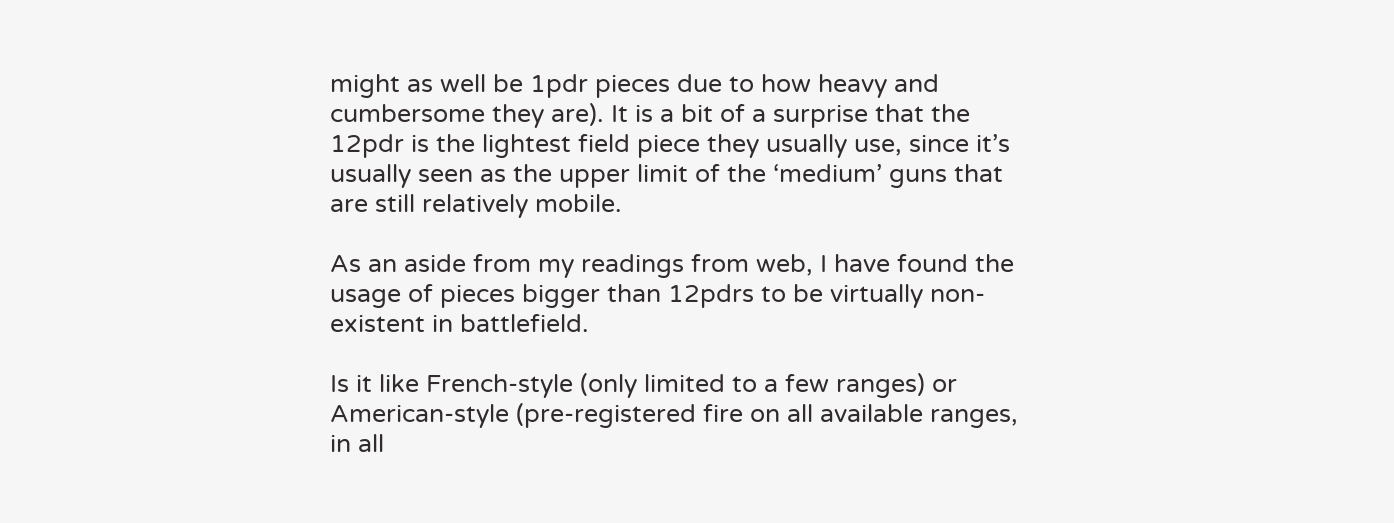might as well be 1pdr pieces due to how heavy and cumbersome they are). It is a bit of a surprise that the 12pdr is the lightest field piece they usually use, since it’s usually seen as the upper limit of the ‘medium’ guns that are still relatively mobile.

As an aside from my readings from web, I have found the usage of pieces bigger than 12pdrs to be virtually non-existent in battlefield.

Is it like French-style (only limited to a few ranges) or American-style (pre-registered fire on all available ranges, in all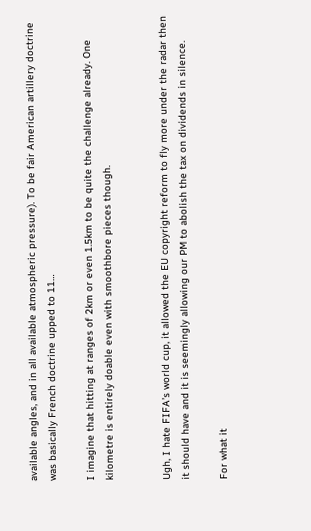available angles, and in all available atmospheric pressure). To be fair American artillery doctrine was basically French doctrine upped to 11…

I imagine that hitting at ranges of 2km or even 1.5km to be quite the challenge already. One kilometre is entirely doable even with smoothbore pieces though.


Ugh, I hate FIFA’s world cup, it allowed the EU copyright reform to fly more under the radar then it should have and it is seemingly allowing our PM to abolish the tax on dividends in silence.

For what it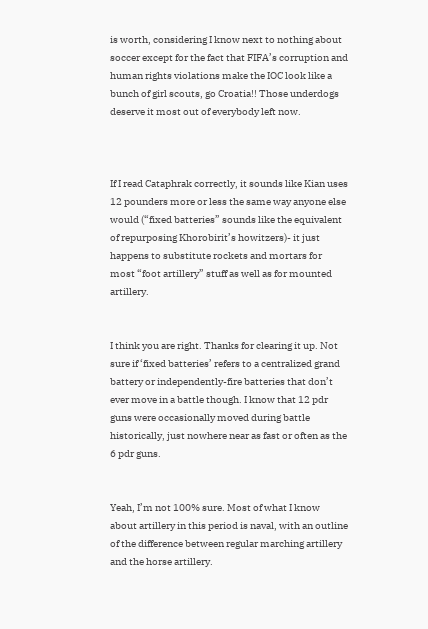is worth, considering I know next to nothing about soccer except for the fact that FIFA’s corruption and human rights violations make the IOC look like a bunch of girl scouts, go Croatia!! Those underdogs deserve it most out of everybody left now.



If I read Cataphrak correctly, it sounds like Kian uses 12 pounders more or less the same way anyone else would (“fixed batteries” sounds like the equivalent of repurposing Khorobirit’s howitzers)- it just happens to substitute rockets and mortars for most “foot artillery” stuff as well as for mounted artillery.


I think you are right. Thanks for clearing it up. Not sure if ‘fixed batteries’ refers to a centralized grand battery or independently-fire batteries that don’t ever move in a battle though. I know that 12 pdr guns were occasionally moved during battle historically, just nowhere near as fast or often as the 6 pdr guns.


Yeah, I’m not 100% sure. Most of what I know about artillery in this period is naval, with an outline of the difference between regular marching artillery and the horse artillery.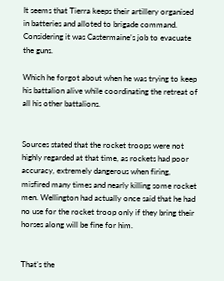It seems that Tierra keeps their artillery organised in batteries and alloted to brigade command. Considering it was Castermaine’s job to evacuate the guns.

Which he forgot about when he was trying to keep his battalion alive while coordinating the retreat of all his other battalions.


Sources stated that the rocket troops were not highly regarded at that time, as rockets had poor accuracy, extremely dangerous when firing, misfired many times and nearly killing some rocket men. Wellington had actually once said that he had no use for the rocket troop only if they bring their horses along will be fine for him.


That’s the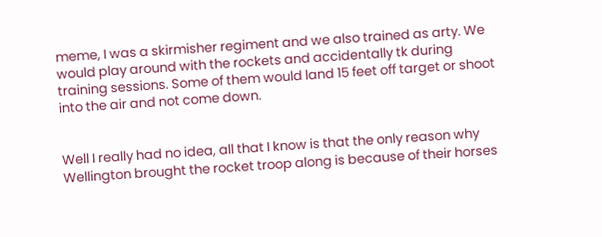meme, I was a skirmisher regiment and we also trained as arty. We would play around with the rockets and accidentally tk during training sessions. Some of them would land 15 feet off target or shoot into the air and not come down.


Well I really had no idea, all that I know is that the only reason why Wellington brought the rocket troop along is because of their horses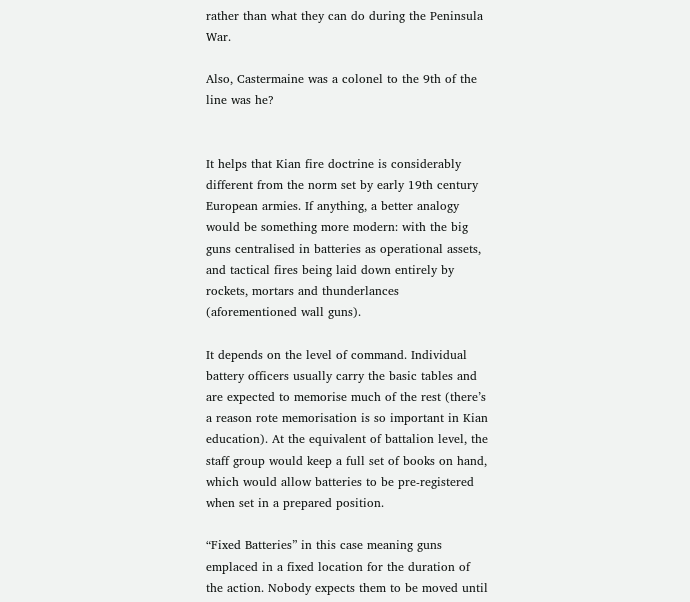rather than what they can do during the Peninsula War.

Also, Castermaine was a colonel to the 9th of the line was he?


It helps that Kian fire doctrine is considerably different from the norm set by early 19th century European armies. If anything, a better analogy would be something more modern: with the big guns centralised in batteries as operational assets, and tactical fires being laid down entirely by rockets, mortars and thunderlances (aforementioned wall guns).

It depends on the level of command. Individual battery officers usually carry the basic tables and are expected to memorise much of the rest (there’s a reason rote memorisation is so important in Kian education). At the equivalent of battalion level, the staff group would keep a full set of books on hand, which would allow batteries to be pre-registered when set in a prepared position.

“Fixed Batteries” in this case meaning guns emplaced in a fixed location for the duration of the action. Nobody expects them to be moved until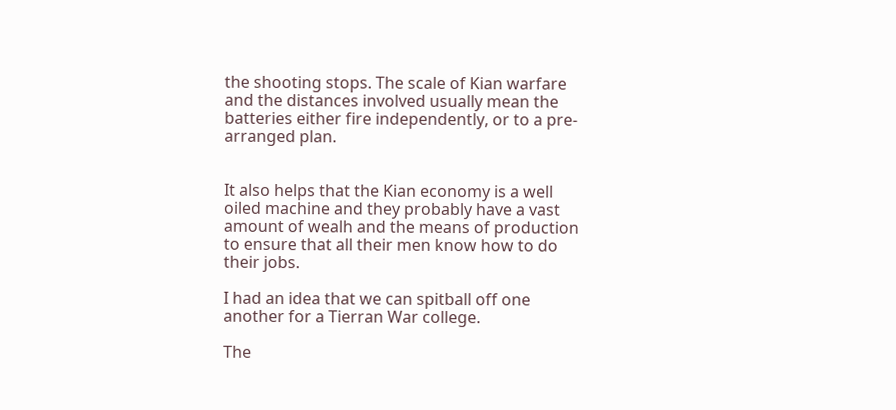the shooting stops. The scale of Kian warfare and the distances involved usually mean the batteries either fire independently, or to a pre-arranged plan.


It also helps that the Kian economy is a well oiled machine and they probably have a vast amount of wealh and the means of production to ensure that all their men know how to do their jobs.

I had an idea that we can spitball off one another for a Tierran War college.

The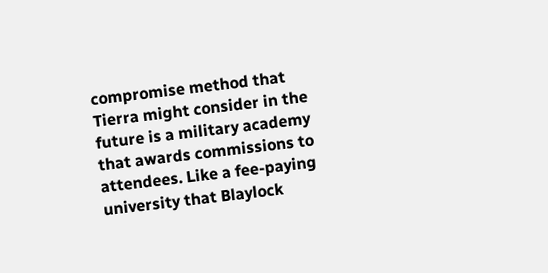compromise method that Tierra might consider in the future is a military academy that awards commissions to attendees. Like a fee-paying university that Blaylock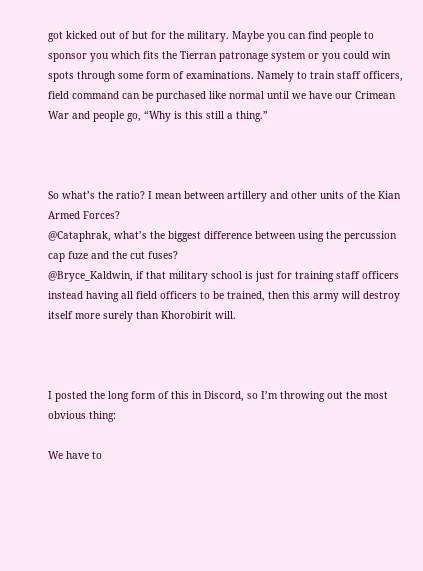got kicked out of but for the military. Maybe you can find people to sponsor you which fits the Tierran patronage system or you could win spots through some form of examinations. Namely to train staff officers, field command can be purchased like normal until we have our Crimean War and people go, “Why is this still a thing.”



So what’s the ratio? I mean between artillery and other units of the Kian Armed Forces?
@Cataphrak, what’s the biggest difference between using the percussion cap fuze and the cut fuses?
@Bryce_Kaldwin, if that military school is just for training staff officers instead having all field officers to be trained, then this army will destroy itself more surely than Khorobirit will.



I posted the long form of this in Discord, so I’m throwing out the most obvious thing:

We have to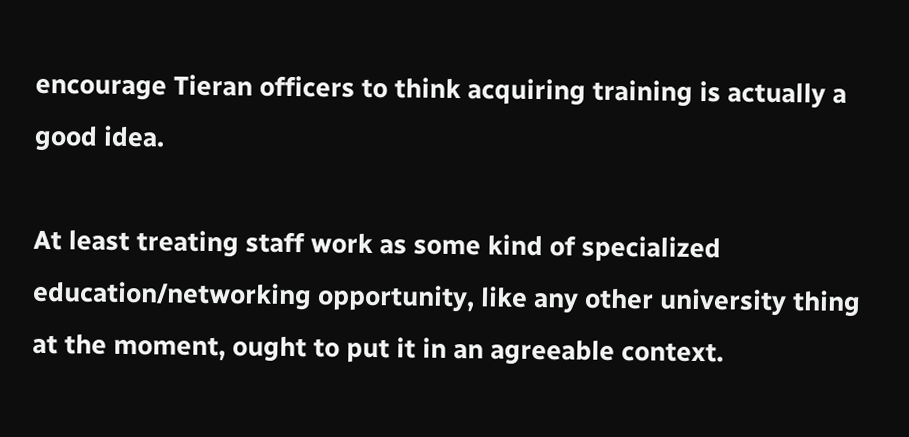encourage Tieran officers to think acquiring training is actually a good idea.

At least treating staff work as some kind of specialized education/networking opportunity, like any other university thing at the moment, ought to put it in an agreeable context.